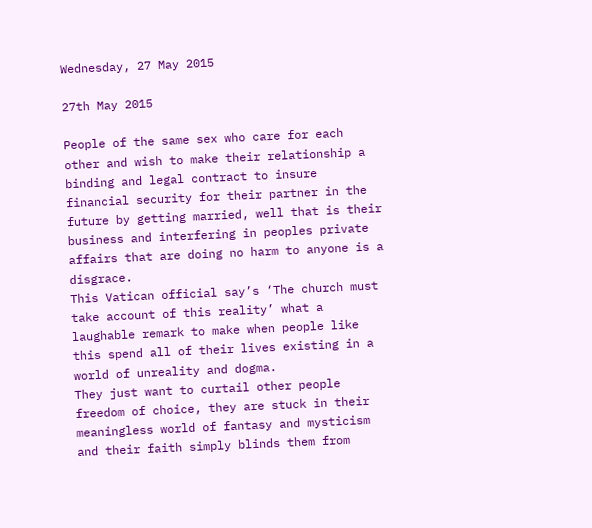Wednesday, 27 May 2015

27th May 2015

People of the same sex who care for each other and wish to make their relationship a binding and legal contract to insure financial security for their partner in the future by getting married, well that is their business and interfering in peoples private affairs that are doing no harm to anyone is a disgrace.
This Vatican official say’s ‘The church must take account of this reality’ what a laughable remark to make when people like this spend all of their lives existing in a world of unreality and dogma.
They just want to curtail other people freedom of choice, they are stuck in their meaningless world of fantasy and mysticism and their faith simply blinds them from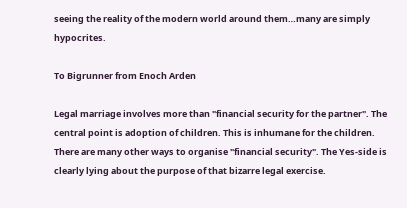seeing the reality of the modern world around them…many are simply hypocrites.

To Bigrunner from Enoch Arden

Legal marriage involves more than "financial security for the partner". The central point is adoption of children. This is inhumane for the children. There are many other ways to organise "financial security". The Yes-side is clearly lying about the purpose of that bizarre legal exercise.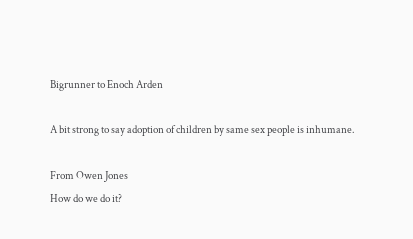Bigrunner to Enoch Arden

A bit strong to say adoption of children by same sex people is inhumane.

From Owen Jones
How do we do it?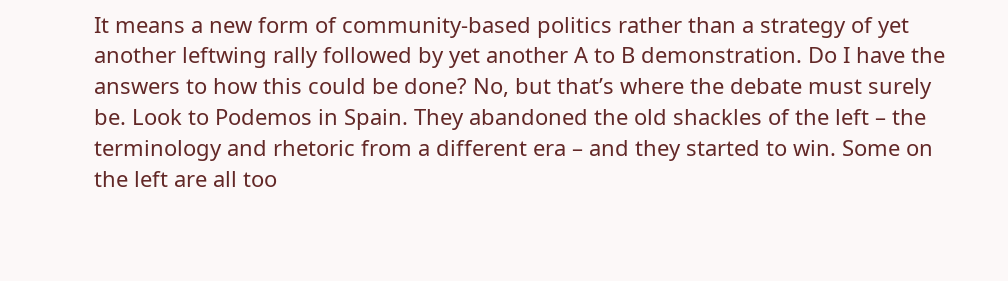It means a new form of community-based politics rather than a strategy of yet another leftwing rally followed by yet another A to B demonstration. Do I have the answers to how this could be done? No, but that’s where the debate must surely be. Look to Podemos in Spain. They abandoned the old shackles of the left – the terminology and rhetoric from a different era – and they started to win. Some on the left are all too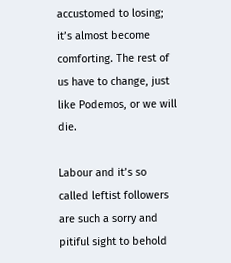accustomed to losing; it’s almost become comforting. The rest of us have to change, just like Podemos, or we will die.

Labour and it’s so called leftist followers are such a sorry and pitiful sight to behold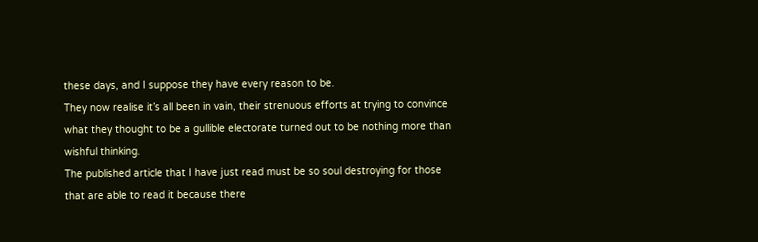these days, and I suppose they have every reason to be.
They now realise it’s all been in vain, their strenuous efforts at trying to convince what they thought to be a gullible electorate turned out to be nothing more than wishful thinking.
The published article that I have just read must be so soul destroying for those that are able to read it because there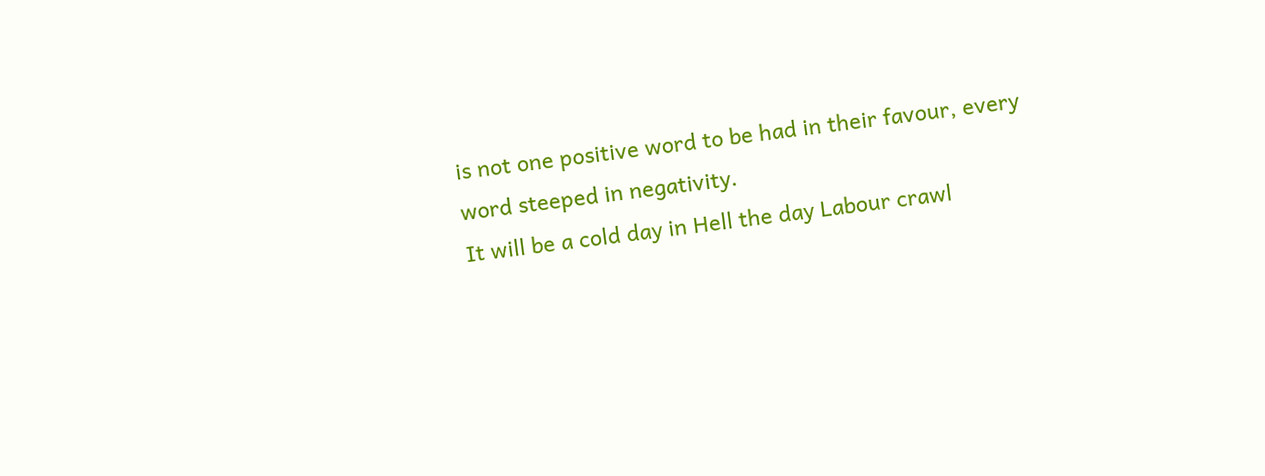is not one positive word to be had in their favour, every word steeped in negativity.
It will be a cold day in Hell the day Labour crawl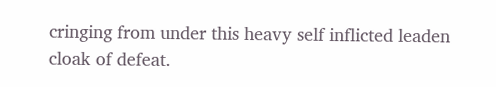cringing from under this heavy self inflicted leaden cloak of defeat.